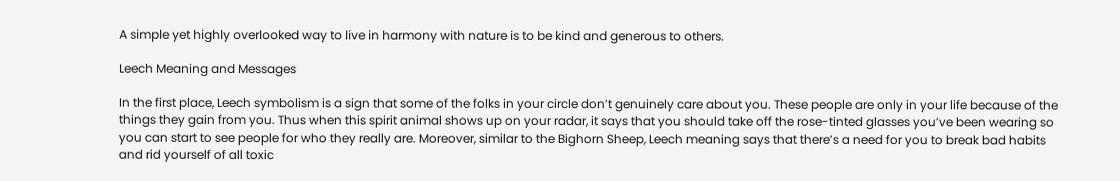A simple yet highly overlooked way to live in harmony with nature is to be kind and generous to others.

Leech Meaning and Messages

In the first place, Leech symbolism is a sign that some of the folks in your circle don’t genuinely care about you. These people are only in your life because of the things they gain from you. Thus when this spirit animal shows up on your radar, it says that you should take off the rose-tinted glasses you’ve been wearing so you can start to see people for who they really are. Moreover, similar to the Bighorn Sheep, Leech meaning says that there’s a need for you to break bad habits and rid yourself of all toxic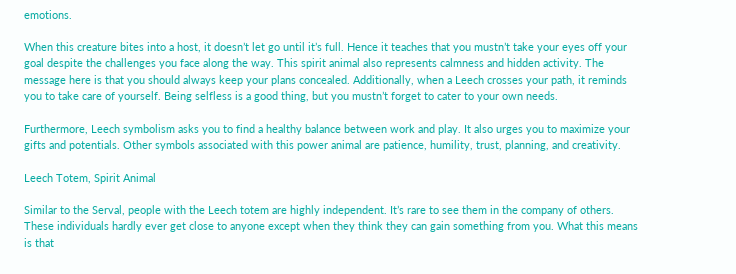emotions.

When this creature bites into a host, it doesn’t let go until it’s full. Hence it teaches that you mustn’t take your eyes off your goal despite the challenges you face along the way. This spirit animal also represents calmness and hidden activity. The message here is that you should always keep your plans concealed. Additionally, when a Leech crosses your path, it reminds you to take care of yourself. Being selfless is a good thing, but you mustn’t forget to cater to your own needs.

Furthermore, Leech symbolism asks you to find a healthy balance between work and play. It also urges you to maximize your gifts and potentials. Other symbols associated with this power animal are patience, humility, trust, planning, and creativity.

Leech Totem, Spirit Animal

Similar to the Serval, people with the Leech totem are highly independent. It’s rare to see them in the company of others. These individuals hardly ever get close to anyone except when they think they can gain something from you. What this means is that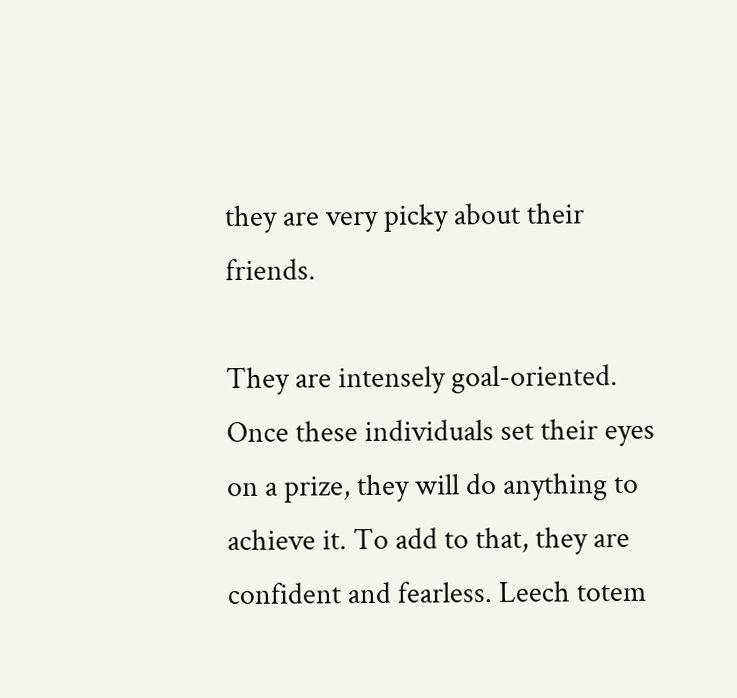they are very picky about their friends.

They are intensely goal-oriented. Once these individuals set their eyes on a prize, they will do anything to achieve it. To add to that, they are confident and fearless. Leech totem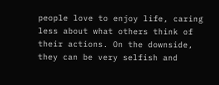people love to enjoy life, caring less about what others think of their actions. On the downside, they can be very selfish and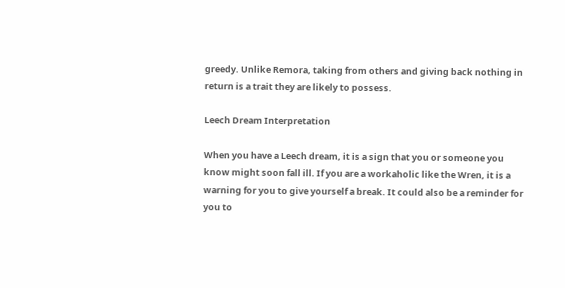greedy. Unlike Remora, taking from others and giving back nothing in return is a trait they are likely to possess.

Leech Dream Interpretation

When you have a Leech dream, it is a sign that you or someone you know might soon fall ill. If you are a workaholic like the Wren, it is a warning for you to give yourself a break. It could also be a reminder for you to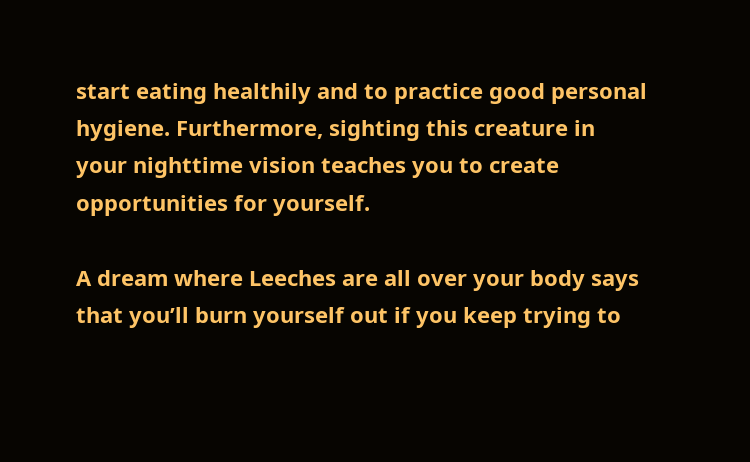start eating healthily and to practice good personal hygiene. Furthermore, sighting this creature in your nighttime vision teaches you to create opportunities for yourself.

A dream where Leeches are all over your body says that you’ll burn yourself out if you keep trying to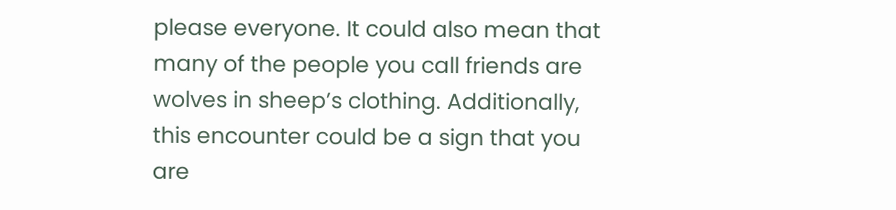please everyone. It could also mean that many of the people you call friends are wolves in sheep’s clothing. Additionally, this encounter could be a sign that you are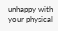unhappy with your physical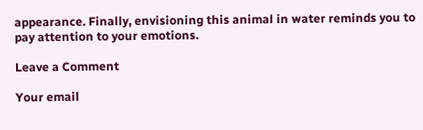appearance. Finally, envisioning this animal in water reminds you to pay attention to your emotions.

Leave a Comment

Your email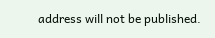address will not be published.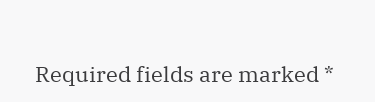Required fields are marked *